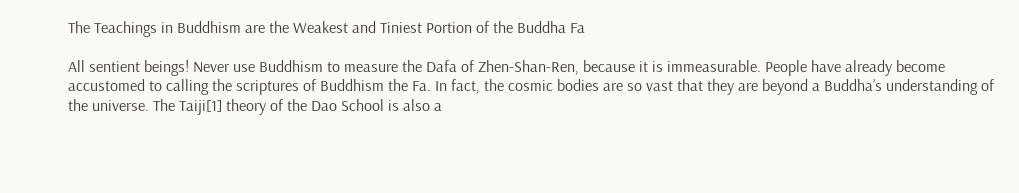The Teachings in Buddhism are the Weakest and Tiniest Portion of the Buddha Fa

All sentient beings! Never use Buddhism to measure the Dafa of Zhen-Shan-Ren, because it is immeasurable. People have already become accustomed to calling the scriptures of Buddhism the Fa. In fact, the cosmic bodies are so vast that they are beyond a Buddha’s understanding of the universe. The Taiji[1] theory of the Dao School is also a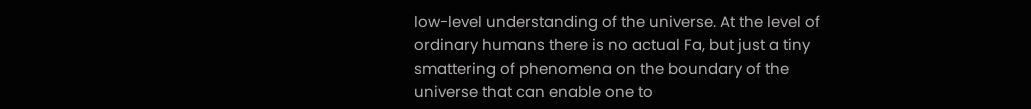low-level understanding of the universe. At the level of ordinary humans there is no actual Fa, but just a tiny smattering of phenomena on the boundary of the universe that can enable one to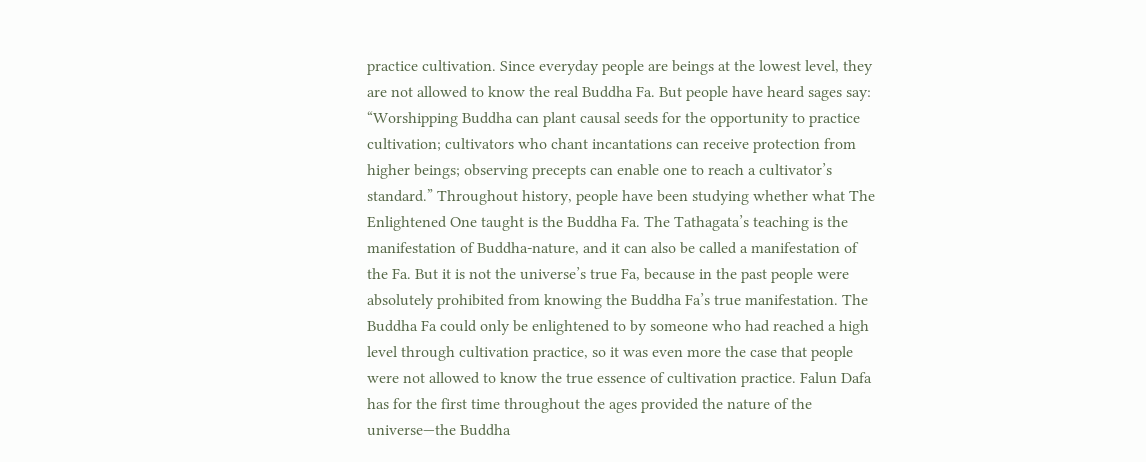practice cultivation. Since everyday people are beings at the lowest level, they are not allowed to know the real Buddha Fa. But people have heard sages say: “Worshipping Buddha can plant causal seeds for the opportunity to practice cultivation; cultivators who chant incantations can receive protection from higher beings; observing precepts can enable one to reach a cultivator’s standard.” Throughout history, people have been studying whether what The Enlightened One taught is the Buddha Fa. The Tathagata’s teaching is the manifestation of Buddha-nature, and it can also be called a manifestation of the Fa. But it is not the universe’s true Fa, because in the past people were absolutely prohibited from knowing the Buddha Fa’s true manifestation. The Buddha Fa could only be enlightened to by someone who had reached a high level through cultivation practice, so it was even more the case that people were not allowed to know the true essence of cultivation practice. Falun Dafa has for the first time throughout the ages provided the nature of the universe—the Buddha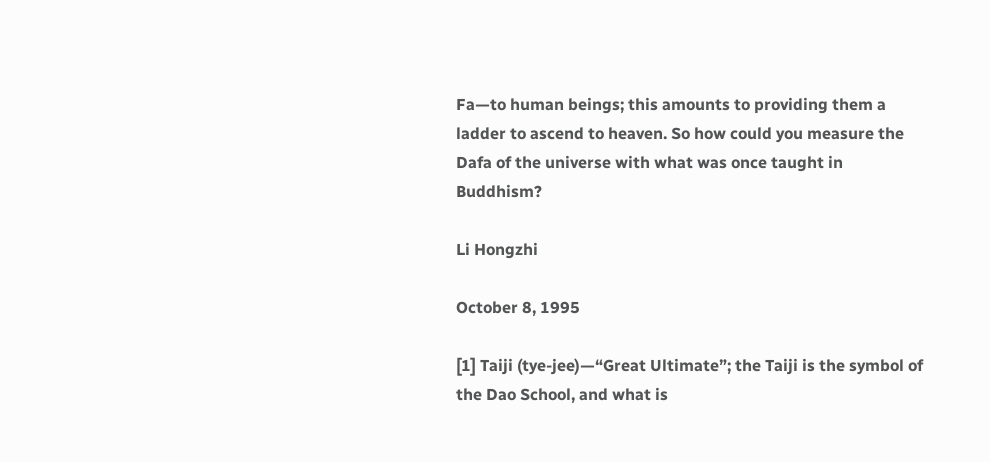Fa—to human beings; this amounts to providing them a ladder to ascend to heaven. So how could you measure the Dafa of the universe with what was once taught in Buddhism?

Li Hongzhi

October 8, 1995

[1] Taiji (tye-jee)—“Great Ultimate”; the Taiji is the symbol of the Dao School, and what is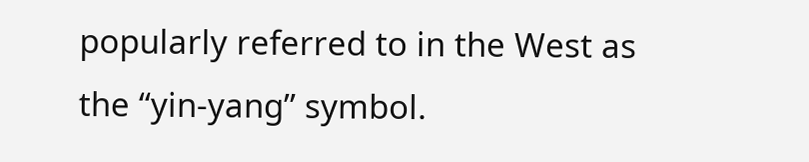popularly referred to in the West as the “yin-yang” symbol.